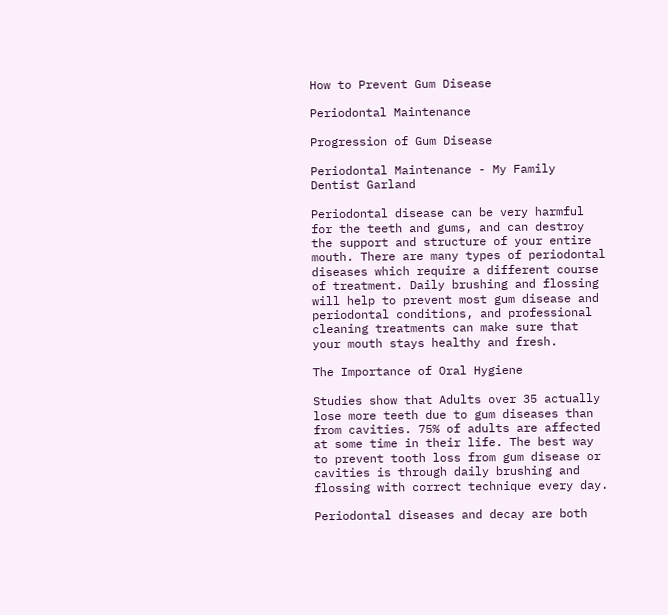How to Prevent Gum Disease

Periodontal Maintenance

Progression of Gum Disease

Periodontal Maintenance - My Family Dentist Garland

Periodontal disease can be very harmful for the teeth and gums, and can destroy the support and structure of your entire mouth. There are many types of periodontal diseases which require a different course of treatment. Daily brushing and flossing will help to prevent most gum disease and periodontal conditions, and professional cleaning treatments can make sure that your mouth stays healthy and fresh.

The Importance of Oral Hygiene

Studies show that Adults over 35 actually lose more teeth due to gum diseases than from cavities. 75% of adults are affected at some time in their life. The best way to prevent tooth loss from gum disease or cavities is through daily brushing and flossing with correct technique every day.

Periodontal diseases and decay are both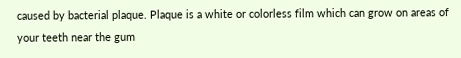caused by bacterial plaque. Plaque is a white or colorless film which can grow on areas of your teeth near the gum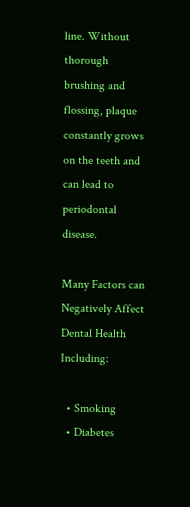line. Without thorough brushing and flossing, plaque constantly grows on the teeth and can lead to periodontal disease.

Many Factors can Negatively Affect Dental Health Including:

  • Smoking
  • Diabetes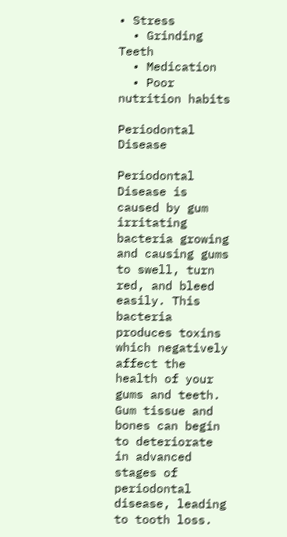• Stress
  • Grinding Teeth
  • Medication
  • Poor nutrition habits

Periodontal Disease

Periodontal Disease is caused by gum irritating bacteria growing and causing gums to swell, turn red, and bleed easily. This bacteria produces toxins which negatively affect the health of your gums and teeth. Gum tissue and bones can begin to deteriorate in advanced stages of periodontal disease, leading to tooth loss.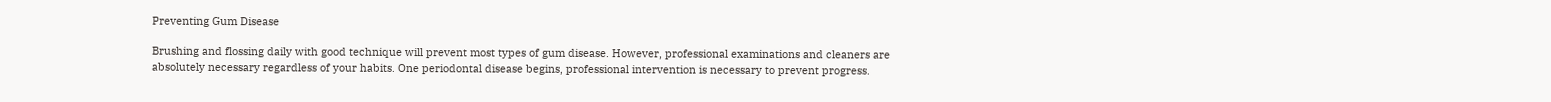Preventing Gum Disease

Brushing and flossing daily with good technique will prevent most types of gum disease. However, professional examinations and cleaners are absolutely necessary regardless of your habits. One periodontal disease begins, professional intervention is necessary to prevent progress.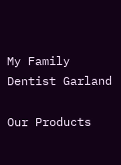My Family Dentist Garland

Our Products